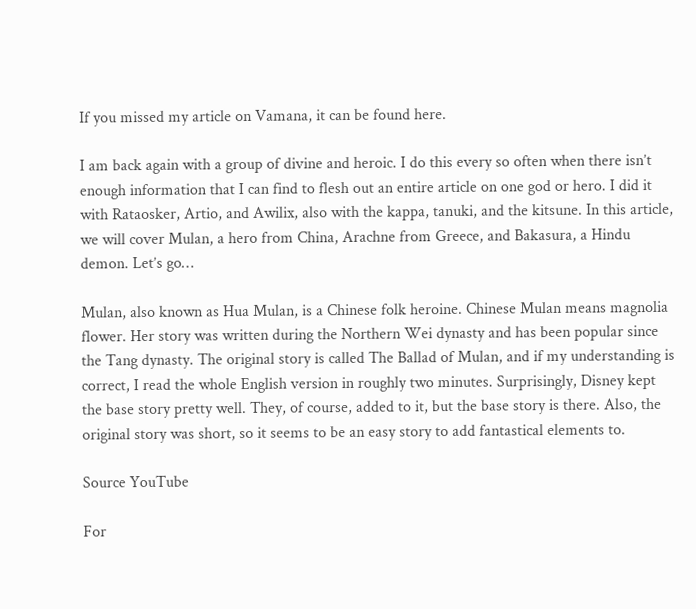If you missed my article on Vamana, it can be found here.

I am back again with a group of divine and heroic. I do this every so often when there isn’t enough information that I can find to flesh out an entire article on one god or hero. I did it with Rataosker, Artio, and Awilix, also with the kappa, tanuki, and the kitsune. In this article, we will cover Mulan, a hero from China, Arachne from Greece, and Bakasura, a Hindu demon. Let’s go…

Mulan, also known as Hua Mulan, is a Chinese folk heroine. Chinese Mulan means magnolia flower. Her story was written during the Northern Wei dynasty and has been popular since the Tang dynasty. The original story is called The Ballad of Mulan, and if my understanding is correct, I read the whole English version in roughly two minutes. Surprisingly, Disney kept the base story pretty well. They, of course, added to it, but the base story is there. Also, the original story was short, so it seems to be an easy story to add fantastical elements to.

Source YouTube

For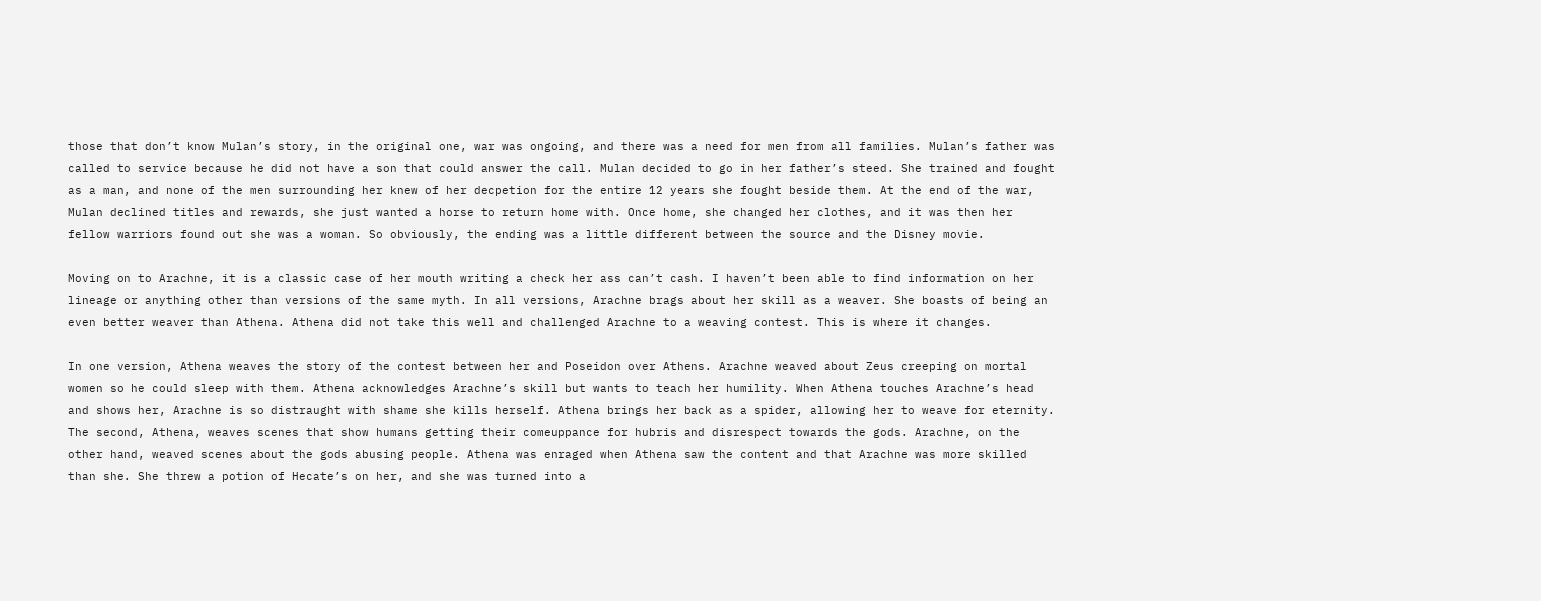those that don’t know Mulan’s story, in the original one, war was ongoing, and there was a need for men from all families. Mulan’s father was called to service because he did not have a son that could answer the call. Mulan decided to go in her father’s steed. She trained and fought as a man, and none of the men surrounding her knew of her decpetion for the entire 12 years she fought beside them. At the end of the war, Mulan declined titles and rewards, she just wanted a horse to return home with. Once home, she changed her clothes, and it was then her fellow warriors found out she was a woman. So obviously, the ending was a little different between the source and the Disney movie.

Moving on to Arachne, it is a classic case of her mouth writing a check her ass can’t cash. I haven’t been able to find information on her lineage or anything other than versions of the same myth. In all versions, Arachne brags about her skill as a weaver. She boasts of being an even better weaver than Athena. Athena did not take this well and challenged Arachne to a weaving contest. This is where it changes.

In one version, Athena weaves the story of the contest between her and Poseidon over Athens. Arachne weaved about Zeus creeping on mortal women so he could sleep with them. Athena acknowledges Arachne’s skill but wants to teach her humility. When Athena touches Arachne’s head and shows her, Arachne is so distraught with shame she kills herself. Athena brings her back as a spider, allowing her to weave for eternity. The second, Athena, weaves scenes that show humans getting their comeuppance for hubris and disrespect towards the gods. Arachne, on the other hand, weaved scenes about the gods abusing people. Athena was enraged when Athena saw the content and that Arachne was more skilled than she. She threw a potion of Hecate’s on her, and she was turned into a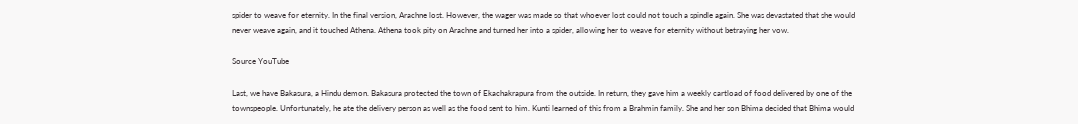spider to weave for eternity. In the final version, Arachne lost. However, the wager was made so that whoever lost could not touch a spindle again. She was devastated that she would never weave again, and it touched Athena. Athena took pity on Arachne and turned her into a spider, allowing her to weave for eternity without betraying her vow.

Source YouTube

Last, we have Bakasura, a Hindu demon. Bakasura protected the town of Ekachakrapura from the outside. In return, they gave him a weekly cartload of food delivered by one of the townspeople. Unfortunately, he ate the delivery person as well as the food sent to him. Kunti learned of this from a Brahmin family. She and her son Bhima decided that Bhima would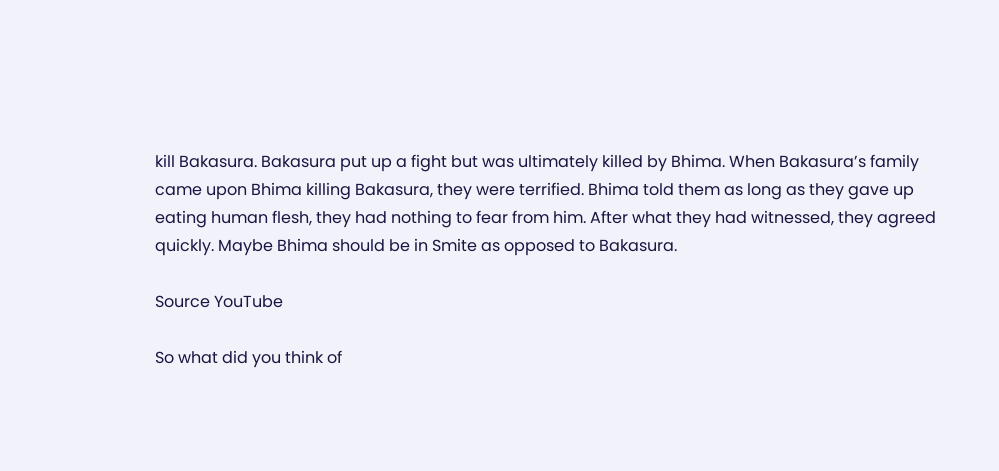kill Bakasura. Bakasura put up a fight but was ultimately killed by Bhima. When Bakasura’s family came upon Bhima killing Bakasura, they were terrified. Bhima told them as long as they gave up eating human flesh, they had nothing to fear from him. After what they had witnessed, they agreed quickly. Maybe Bhima should be in Smite as opposed to Bakasura.

Source YouTube

So what did you think of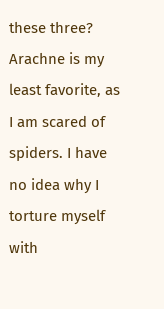these three? Arachne is my least favorite, as I am scared of spiders. I have no idea why I torture myself with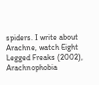spiders. I write about Arachne, watch Eight Legged Freaks (2002), Arachnophobia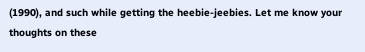(1990), and such while getting the heebie-jeebies. Let me know your thoughts on these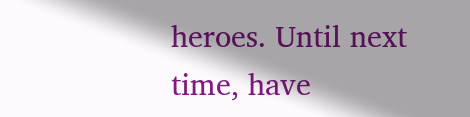heroes. Until next time, have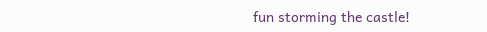fun storming the castle!